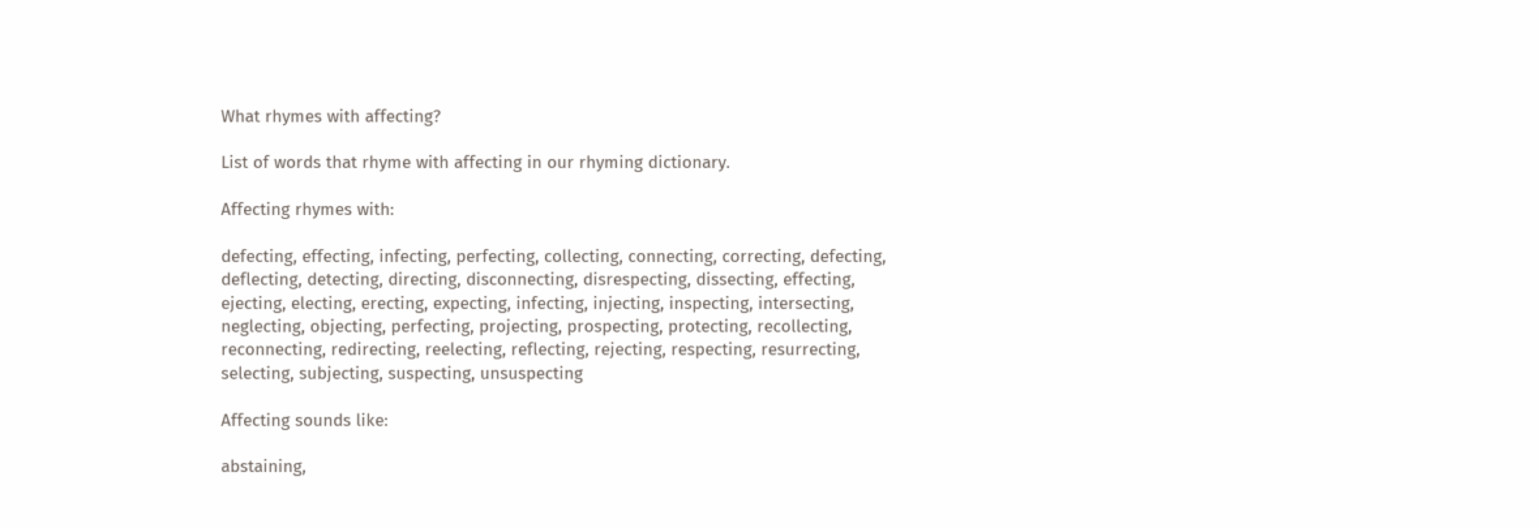What rhymes with affecting?

List of words that rhyme with affecting in our rhyming dictionary.

Affecting rhymes with:

defecting, effecting, infecting, perfecting, collecting, connecting, correcting, defecting, deflecting, detecting, directing, disconnecting, disrespecting, dissecting, effecting, ejecting, electing, erecting, expecting, infecting, injecting, inspecting, intersecting, neglecting, objecting, perfecting, projecting, prospecting, protecting, recollecting, reconnecting, redirecting, reelecting, reflecting, rejecting, respecting, resurrecting, selecting, subjecting, suspecting, unsuspecting

Affecting sounds like:

abstaining,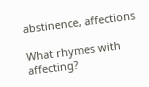abstinence, affections

What rhymes with affecting?